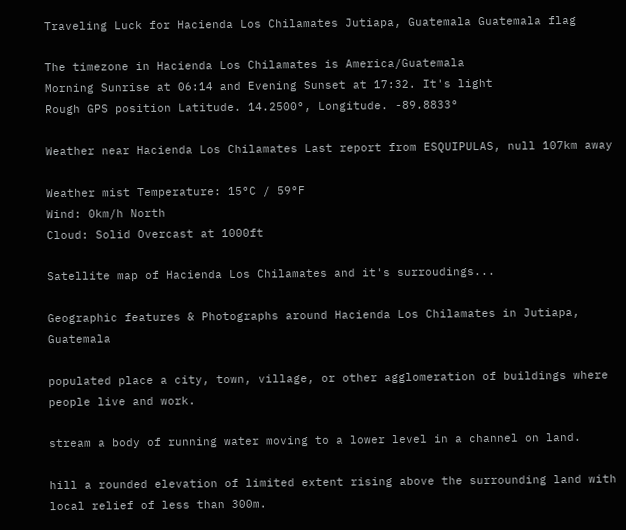Traveling Luck for Hacienda Los Chilamates Jutiapa, Guatemala Guatemala flag

The timezone in Hacienda Los Chilamates is America/Guatemala
Morning Sunrise at 06:14 and Evening Sunset at 17:32. It's light
Rough GPS position Latitude. 14.2500°, Longitude. -89.8833°

Weather near Hacienda Los Chilamates Last report from ESQUIPULAS, null 107km away

Weather mist Temperature: 15°C / 59°F
Wind: 0km/h North
Cloud: Solid Overcast at 1000ft

Satellite map of Hacienda Los Chilamates and it's surroudings...

Geographic features & Photographs around Hacienda Los Chilamates in Jutiapa, Guatemala

populated place a city, town, village, or other agglomeration of buildings where people live and work.

stream a body of running water moving to a lower level in a channel on land.

hill a rounded elevation of limited extent rising above the surrounding land with local relief of less than 300m.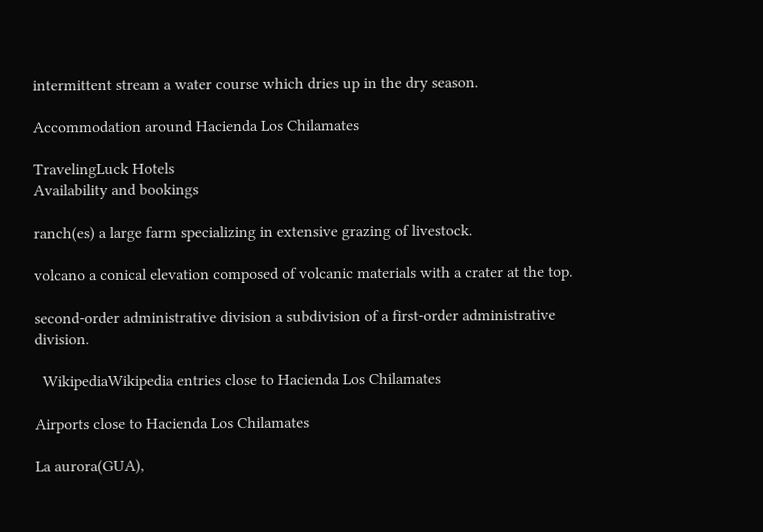intermittent stream a water course which dries up in the dry season.

Accommodation around Hacienda Los Chilamates

TravelingLuck Hotels
Availability and bookings

ranch(es) a large farm specializing in extensive grazing of livestock.

volcano a conical elevation composed of volcanic materials with a crater at the top.

second-order administrative division a subdivision of a first-order administrative division.

  WikipediaWikipedia entries close to Hacienda Los Chilamates

Airports close to Hacienda Los Chilamates

La aurora(GUA),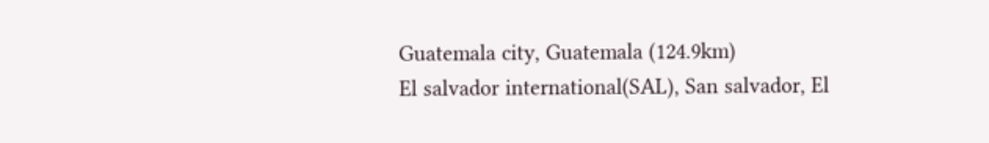Guatemala city, Guatemala (124.9km)
El salvador international(SAL), San salvador, El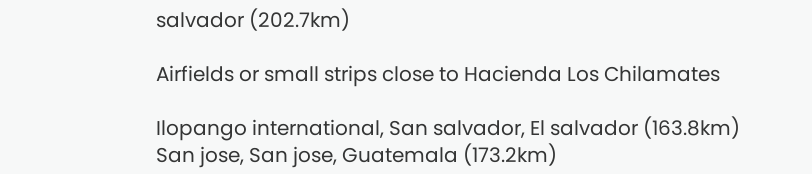salvador (202.7km)

Airfields or small strips close to Hacienda Los Chilamates

Ilopango international, San salvador, El salvador (163.8km)
San jose, San jose, Guatemala (173.2km)